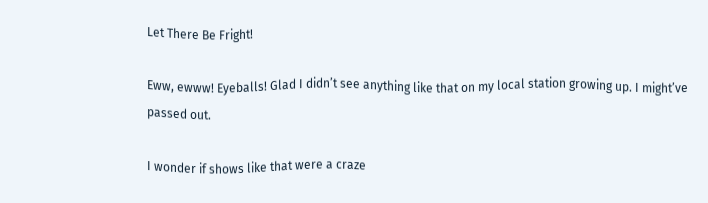Let There Be Fright!

Eww, ewww! Eyeballs! Glad I didn’t see anything like that on my local station growing up. I might’ve passed out.

I wonder if shows like that were a craze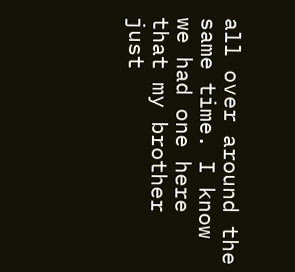all over around the same time. I know we had one here that my brother just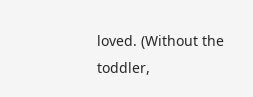loved. (Without the toddler,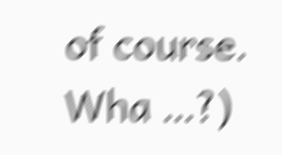of course. Wha …?)